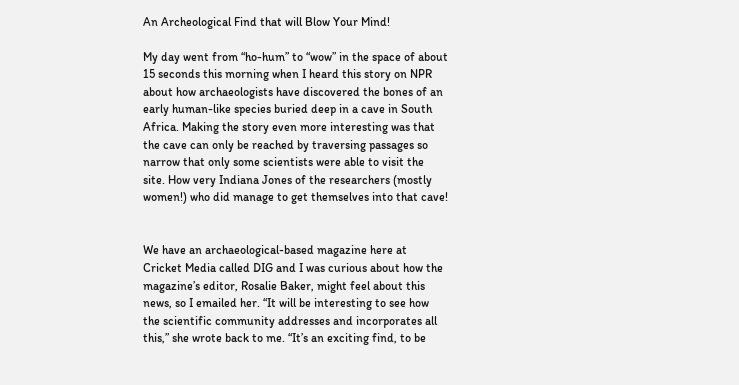An Archeological Find that will Blow Your Mind!

My day went from “ho-hum” to “wow” in the space of about 15 seconds this morning when I heard this story on NPR about how archaeologists have discovered the bones of an early human-like species buried deep in a cave in South Africa. Making the story even more interesting was that the cave can only be reached by traversing passages so narrow that only some scientists were able to visit the site. How very Indiana Jones of the researchers (mostly women!) who did manage to get themselves into that cave!


We have an archaeological-based magazine here at Cricket Media called DIG and I was curious about how the magazine’s editor, Rosalie Baker, might feel about this news, so I emailed her. “It will be interesting to see how the scientific community addresses and incorporates all this,” she wrote back to me. “It’s an exciting find, to be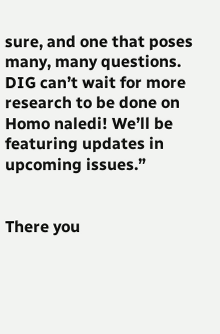sure, and one that poses many, many questions. DIG can’t wait for more research to be done on Homo naledi! We’ll be featuring updates in upcoming issues.”


There you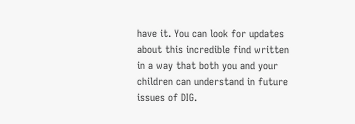have it. You can look for updates about this incredible find written in a way that both you and your children can understand in future issues of DIG.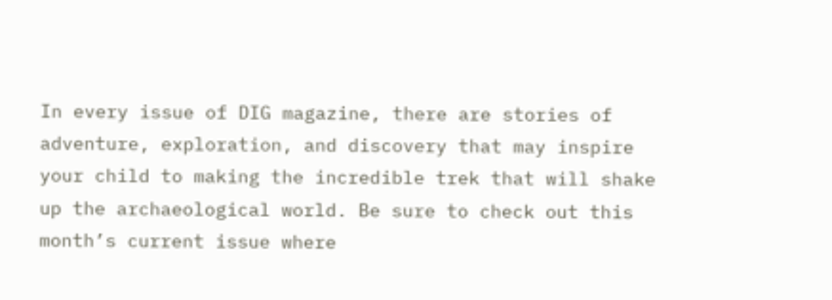In every issue of DIG magazine, there are stories of adventure, exploration, and discovery that may inspire your child to making the incredible trek that will shake up the archaeological world. Be sure to check out this month’s current issue where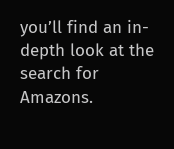you’ll find an in-depth look at the search for Amazons.